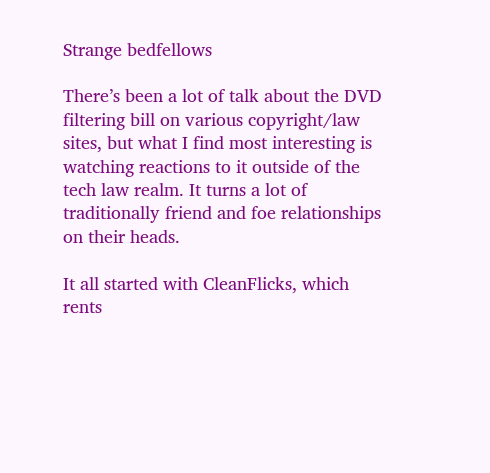Strange bedfellows

There’s been a lot of talk about the DVD filtering bill on various copyright/law sites, but what I find most interesting is watching reactions to it outside of the tech law realm. It turns a lot of traditionally friend and foe relationships on their heads.

It all started with CleanFlicks, which rents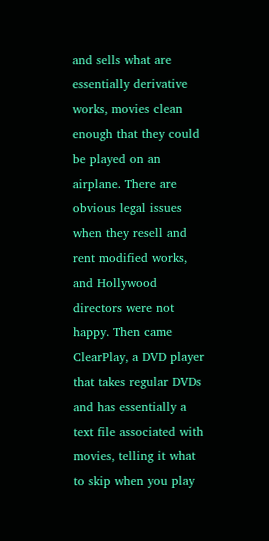and sells what are essentially derivative works, movies clean enough that they could be played on an airplane. There are obvious legal issues when they resell and rent modified works, and Hollywood directors were not happy. Then came ClearPlay, a DVD player that takes regular DVDs and has essentially a text file associated with movies, telling it what to skip when you play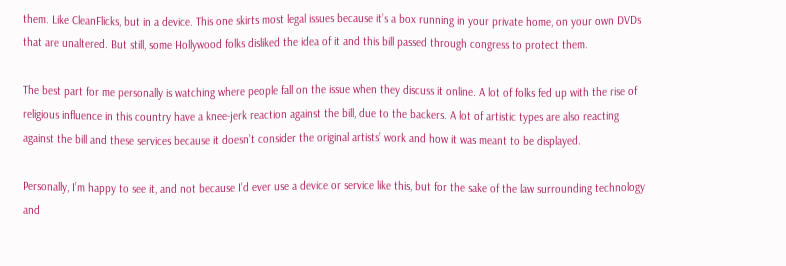them. Like CleanFlicks, but in a device. This one skirts most legal issues because it’s a box running in your private home, on your own DVDs that are unaltered. But still, some Hollywood folks disliked the idea of it and this bill passed through congress to protect them.

The best part for me personally is watching where people fall on the issue when they discuss it online. A lot of folks fed up with the rise of religious influence in this country have a knee-jerk reaction against the bill, due to the backers. A lot of artistic types are also reacting against the bill and these services because it doesn’t consider the original artists’ work and how it was meant to be displayed.

Personally, I’m happy to see it, and not because I’d ever use a device or service like this, but for the sake of the law surrounding technology and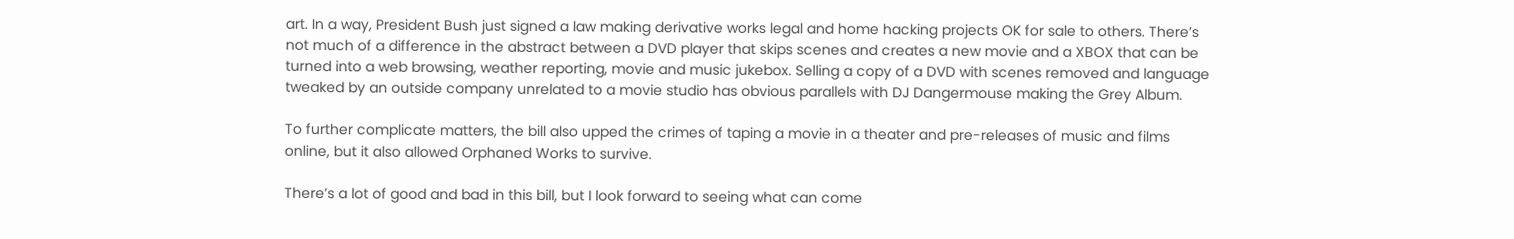art. In a way, President Bush just signed a law making derivative works legal and home hacking projects OK for sale to others. There’s not much of a difference in the abstract between a DVD player that skips scenes and creates a new movie and a XBOX that can be turned into a web browsing, weather reporting, movie and music jukebox. Selling a copy of a DVD with scenes removed and language tweaked by an outside company unrelated to a movie studio has obvious parallels with DJ Dangermouse making the Grey Album.

To further complicate matters, the bill also upped the crimes of taping a movie in a theater and pre-releases of music and films online, but it also allowed Orphaned Works to survive.

There’s a lot of good and bad in this bill, but I look forward to seeing what can come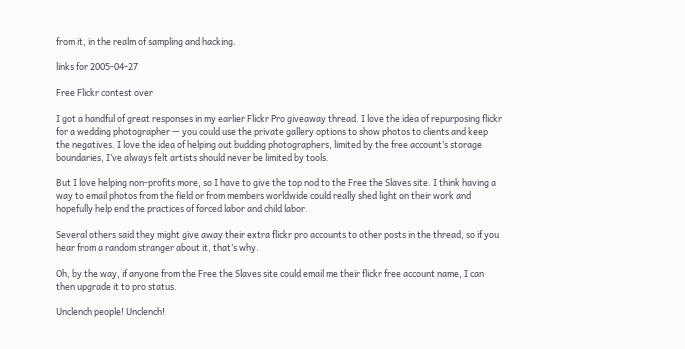from it, in the realm of sampling and hacking.

links for 2005-04-27

Free Flickr contest over

I got a handful of great responses in my earlier Flickr Pro giveaway thread. I love the idea of repurposing flickr for a wedding photographer — you could use the private gallery options to show photos to clients and keep the negatives. I love the idea of helping out budding photographers, limited by the free account’s storage boundaries, I’ve always felt artists should never be limited by tools.

But I love helping non-profits more, so I have to give the top nod to the Free the Slaves site. I think having a way to email photos from the field or from members worldwide could really shed light on their work and hopefully help end the practices of forced labor and child labor.

Several others said they might give away their extra flickr pro accounts to other posts in the thread, so if you hear from a random stranger about it, that’s why.

Oh, by the way, if anyone from the Free the Slaves site could email me their flickr free account name, I can then upgrade it to pro status.

Unclench people! Unclench!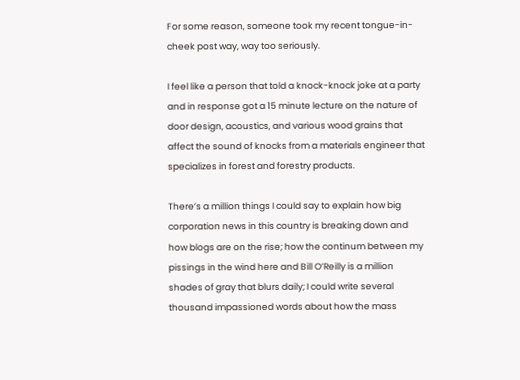For some reason, someone took my recent tongue-in-cheek post way, way too seriously.

I feel like a person that told a knock-knock joke at a party and in response got a 15 minute lecture on the nature of door design, acoustics, and various wood grains that affect the sound of knocks from a materials engineer that specializes in forest and forestry products.

There’s a million things I could say to explain how big corporation news in this country is breaking down and how blogs are on the rise; how the continum between my pissings in the wind here and Bill O’Reilly is a million shades of gray that blurs daily; I could write several thousand impassioned words about how the mass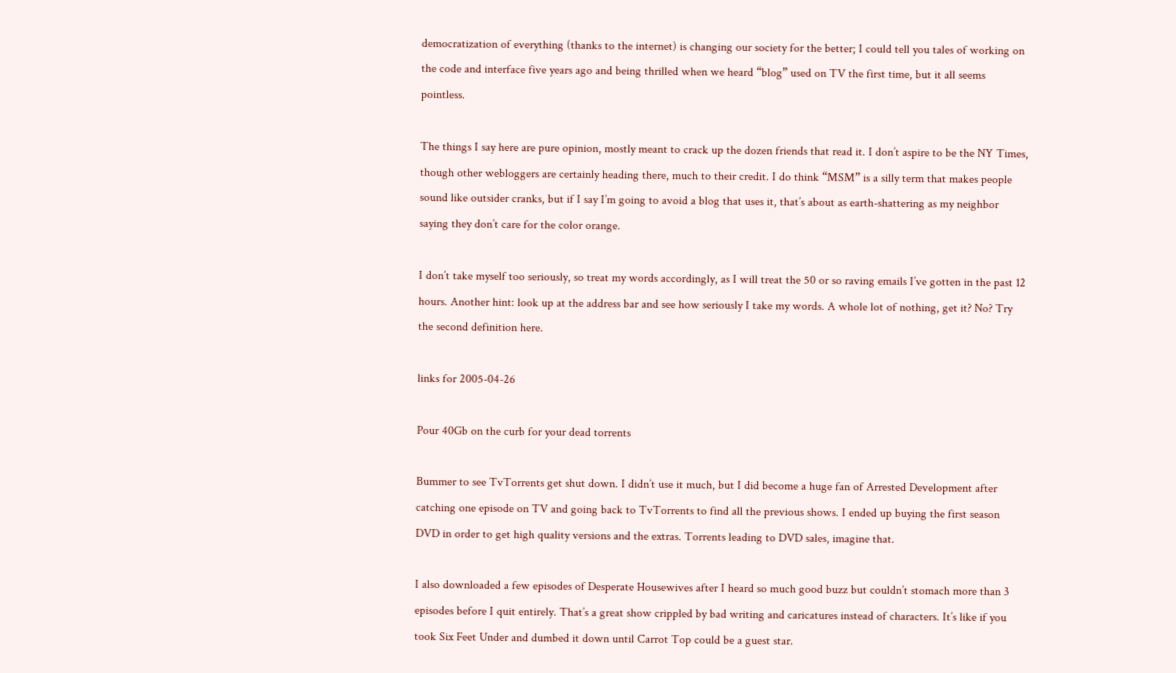democratization of everything (thanks to the internet) is changing our society for the better; I could tell you tales of working on the code and interface five years ago and being thrilled when we heard “blog” used on TV the first time, but it all seems pointless.

The things I say here are pure opinion, mostly meant to crack up the dozen friends that read it. I don’t aspire to be the NY Times, though other webloggers are certainly heading there, much to their credit. I do think “MSM” is a silly term that makes people sound like outsider cranks, but if I say I’m going to avoid a blog that uses it, that’s about as earth-shattering as my neighbor saying they don’t care for the color orange.

I don’t take myself too seriously, so treat my words accordingly, as I will treat the 50 or so raving emails I’ve gotten in the past 12 hours. Another hint: look up at the address bar and see how seriously I take my words. A whole lot of nothing, get it? No? Try the second definition here.

links for 2005-04-26

Pour 40Gb on the curb for your dead torrents

Bummer to see TvTorrents get shut down. I didn’t use it much, but I did become a huge fan of Arrested Development after catching one episode on TV and going back to TvTorrents to find all the previous shows. I ended up buying the first season DVD in order to get high quality versions and the extras. Torrents leading to DVD sales, imagine that.

I also downloaded a few episodes of Desperate Housewives after I heard so much good buzz but couldn’t stomach more than 3 episodes before I quit entirely. That’s a great show crippled by bad writing and caricatures instead of characters. It’s like if you took Six Feet Under and dumbed it down until Carrot Top could be a guest star.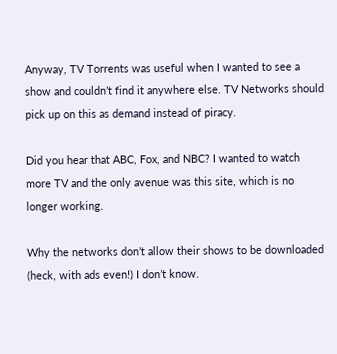Anyway, TV Torrents was useful when I wanted to see a show and couldn’t find it anywhere else. TV Networks should pick up on this as demand instead of piracy.

Did you hear that ABC, Fox, and NBC? I wanted to watch more TV and the only avenue was this site, which is no longer working.

Why the networks don’t allow their shows to be downloaded (heck, with ads even!) I don’t know.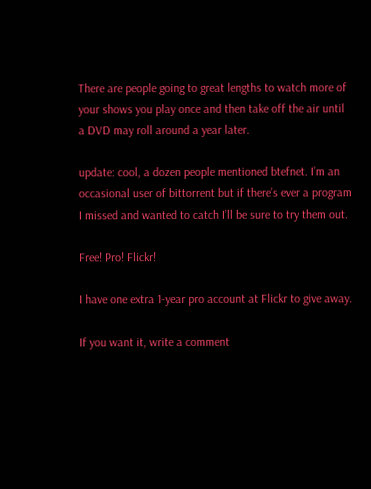There are people going to great lengths to watch more of your shows you play once and then take off the air until a DVD may roll around a year later.

update: cool, a dozen people mentioned btefnet. I’m an occasional user of bittorrent but if there’s ever a program I missed and wanted to catch I’ll be sure to try them out.

Free! Pro! Flickr!

I have one extra 1-year pro account at Flickr to give away.

If you want it, write a comment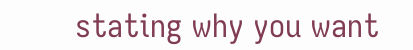stating why you want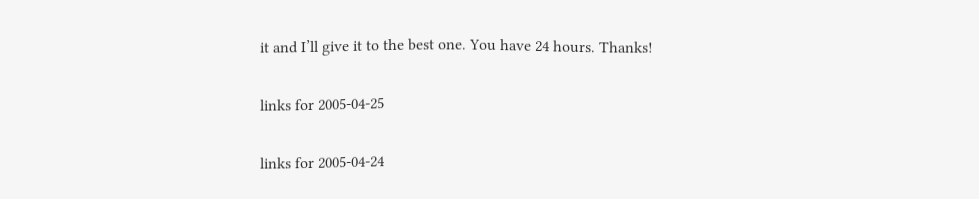it and I’ll give it to the best one. You have 24 hours. Thanks!

links for 2005-04-25

links for 2005-04-24